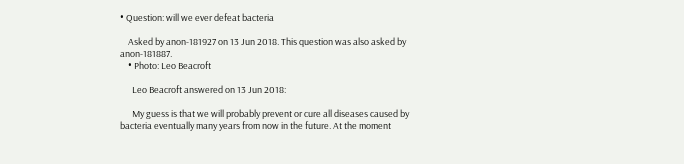• Question: will we ever defeat bacteria

    Asked by anon-181927 on 13 Jun 2018. This question was also asked by anon-181887.
    • Photo: Leo Beacroft

      Leo Beacroft answered on 13 Jun 2018:

      My guess is that we will probably prevent or cure all diseases caused by bacteria eventually many years from now in the future. At the moment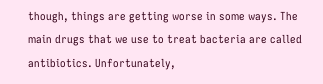though, things are getting worse in some ways. The main drugs that we use to treat bacteria are called antibiotics. Unfortunately,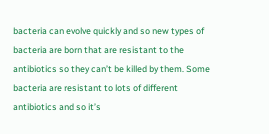bacteria can evolve quickly and so new types of bacteria are born that are resistant to the antibiotics so they can’t be killed by them. Some bacteria are resistant to lots of different antibiotics and so it’s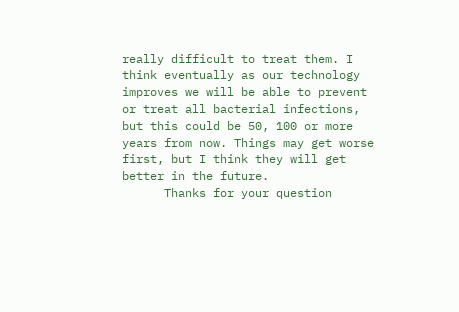really difficult to treat them. I think eventually as our technology improves we will be able to prevent or treat all bacterial infections, but this could be 50, 100 or more years from now. Things may get worse first, but I think they will get better in the future.
      Thanks for your question